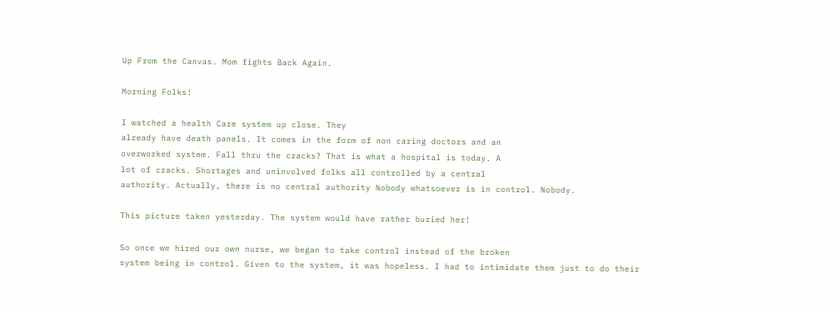Up From the Canvas. Mom fights Back Again.

Morning Folks!

I watched a health Care system up close. They
already have death panels. It comes in the form of non caring doctors and an
overworked system. Fall thru the cracks? That is what a hospital is today. A
lot of cracks. Shortages and uninvolved folks all controlled by a central
authority. Actually, there is no central authority Nobody whatsoever is in control. Nobody.

This picture taken yesterday. The system would have rather buried her!

So once we hired our own nurse, we began to take control instead of the broken
system being in control. Given to the system, it was hopeless. I had to intimidate them just to do their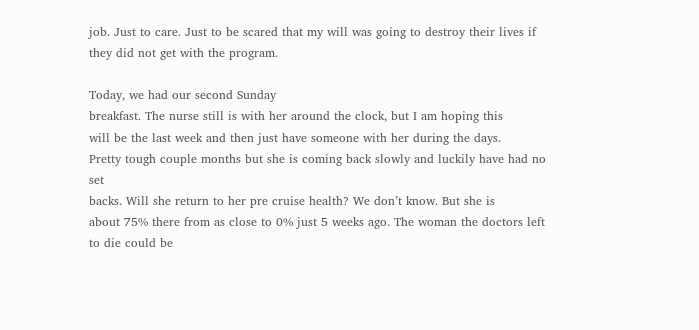job. Just to care. Just to be scared that my will was going to destroy their lives if they did not get with the program.

Today, we had our second Sunday
breakfast. The nurse still is with her around the clock, but I am hoping this
will be the last week and then just have someone with her during the days.
Pretty tough couple months but she is coming back slowly and luckily have had no set
backs. Will she return to her pre cruise health? We don’t know. But she is
about 75% there from as close to 0% just 5 weeks ago. The woman the doctors left to die could be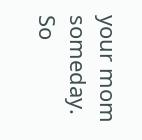your mom someday. So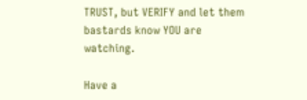TRUST, but VERIFY and let them bastards know YOU are watching.

Have a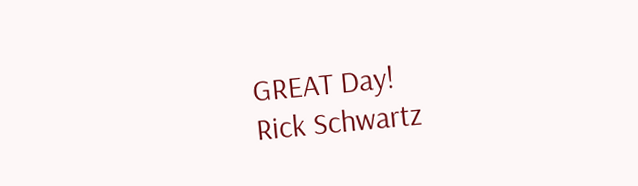GREAT Day!
Rick Schwartz